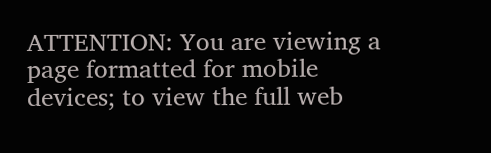ATTENTION: You are viewing a page formatted for mobile devices; to view the full web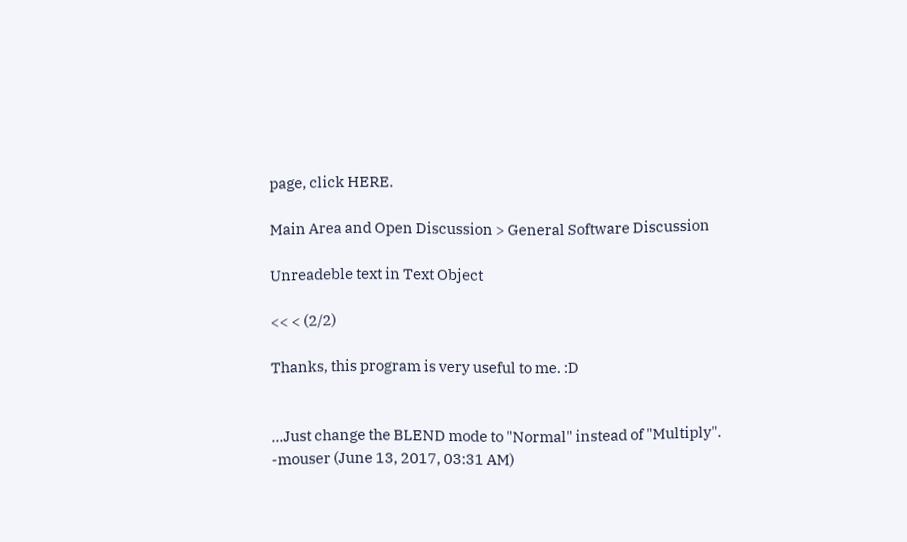page, click HERE.

Main Area and Open Discussion > General Software Discussion

Unreadeble text in Text Object

<< < (2/2)

Thanks, this program is very useful to me. :D


...Just change the BLEND mode to "Normal" instead of "Multiply".
-mouser (June 13, 2017, 03:31 AM)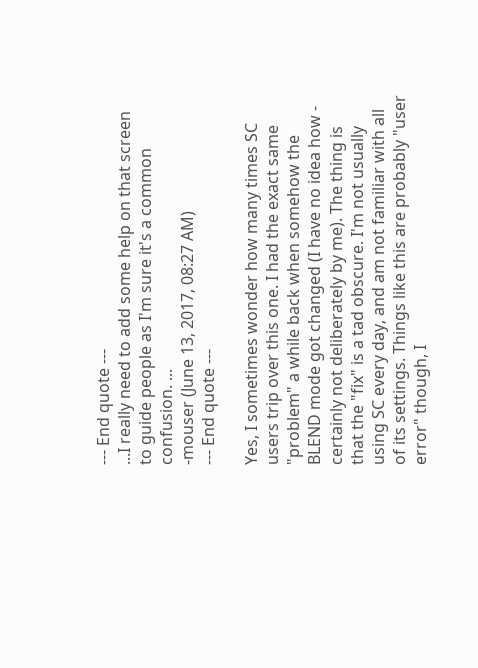--- End quote ---
...I really need to add some help on that screen to guide people as I'm sure it's a common confusion. ...
-mouser (June 13, 2017, 08:27 AM)
--- End quote ---

Yes, I sometimes wonder how many times SC users trip over this one. I had the exact same "problem" a while back when somehow the BLEND mode got changed (I have no idea how - certainly not deliberately by me). The thing is that the "fix" is a tad obscure. I'm not usually using SC every day, and am not familiar with all of its settings. Things like this are probably "user error" though, I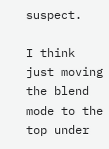suspect.

I think just moving the blend mode to the top under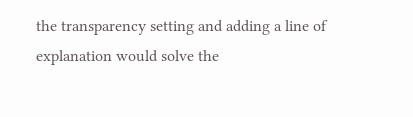the transparency setting and adding a line of explanation would solve the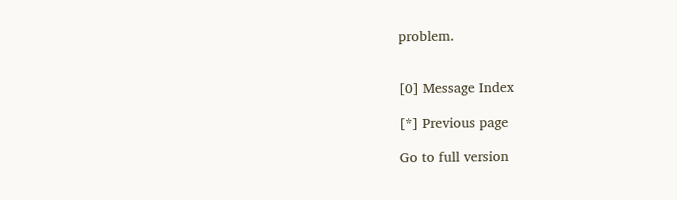problem.


[0] Message Index

[*] Previous page

Go to full version